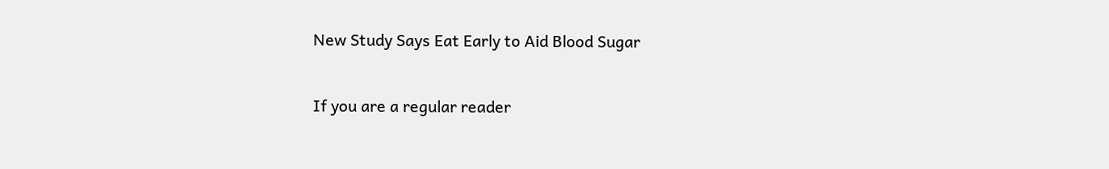New Study Says Eat Early to Aid Blood Sugar

If you are a regular reader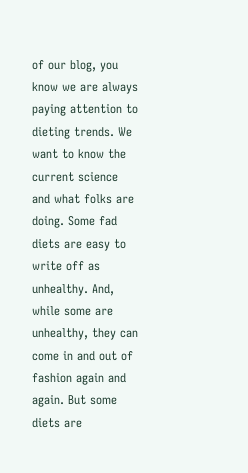of our blog, you know we are always paying attention to dieting trends. We want to know the current science and what folks are doing. Some fad diets are easy to write off as unhealthy. And, while some are unhealthy, they can come in and out of fashion again and again. But some diets are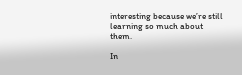interesting because we’re still learning so much about them.

In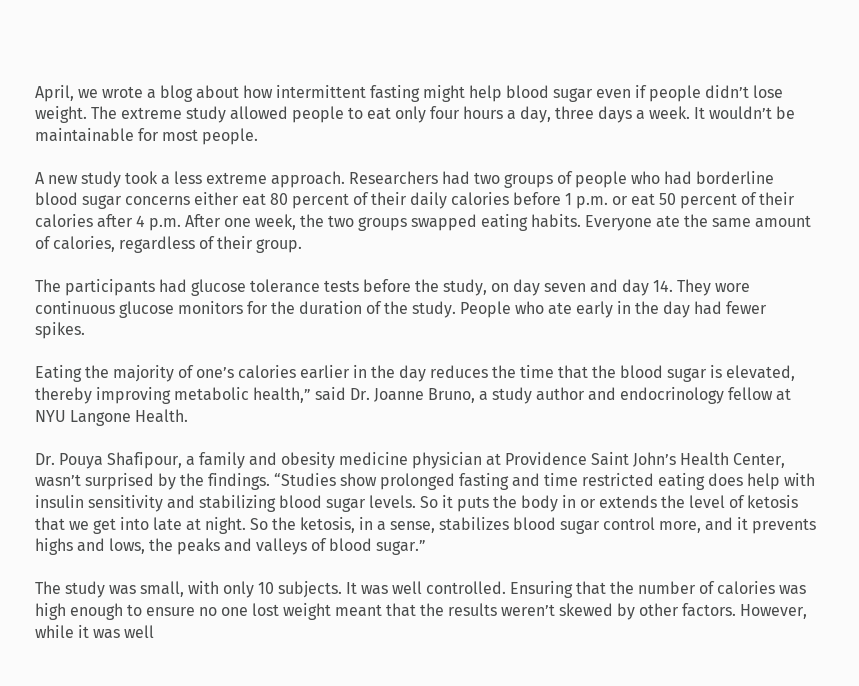April, we wrote a blog about how intermittent fasting might help blood sugar even if people didn’t lose weight. The extreme study allowed people to eat only four hours a day, three days a week. It wouldn’t be maintainable for most people.

A new study took a less extreme approach. Researchers had two groups of people who had borderline blood sugar concerns either eat 80 percent of their daily calories before 1 p.m. or eat 50 percent of their calories after 4 p.m. After one week, the two groups swapped eating habits. Everyone ate the same amount of calories, regardless of their group.

The participants had glucose tolerance tests before the study, on day seven and day 14. They wore continuous glucose monitors for the duration of the study. People who ate early in the day had fewer spikes.

Eating the majority of one’s calories earlier in the day reduces the time that the blood sugar is elevated, thereby improving metabolic health,” said Dr. Joanne Bruno, a study author and endocrinology fellow at NYU Langone Health.

Dr. Pouya Shafipour, a family and obesity medicine physician at Providence Saint John’s Health Center, wasn’t surprised by the findings. “Studies show prolonged fasting and time restricted eating does help with insulin sensitivity and stabilizing blood sugar levels. So it puts the body in or extends the level of ketosis that we get into late at night. So the ketosis, in a sense, stabilizes blood sugar control more, and it prevents highs and lows, the peaks and valleys of blood sugar.”

The study was small, with only 10 subjects. It was well controlled. Ensuring that the number of calories was high enough to ensure no one lost weight meant that the results weren’t skewed by other factors. However, while it was well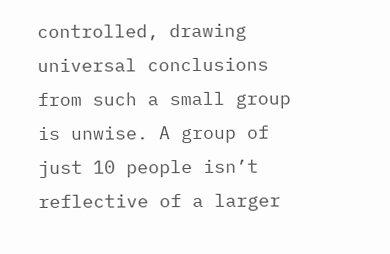controlled, drawing universal conclusions from such a small group is unwise. A group of just 10 people isn’t reflective of a larger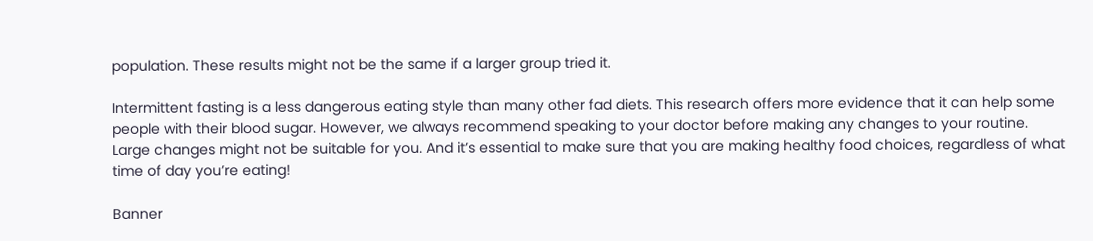population. These results might not be the same if a larger group tried it.

Intermittent fasting is a less dangerous eating style than many other fad diets. This research offers more evidence that it can help some people with their blood sugar. However, we always recommend speaking to your doctor before making any changes to your routine. Large changes might not be suitable for you. And it’s essential to make sure that you are making healthy food choices, regardless of what time of day you’re eating!

Banner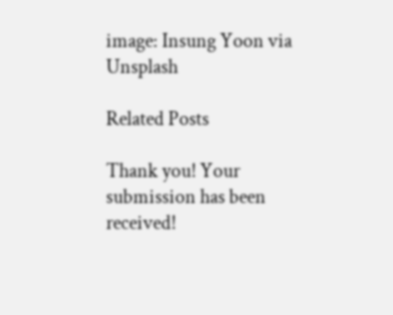image: Insung Yoon via Unsplash

Related Posts

Thank you! Your submission has been received!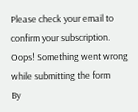Please check your email to confirm your subscription.
Oops! Something went wrong while submitting the form
By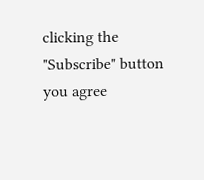clicking the "Subscribe" button you agree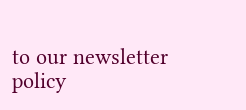to our newsletter policy